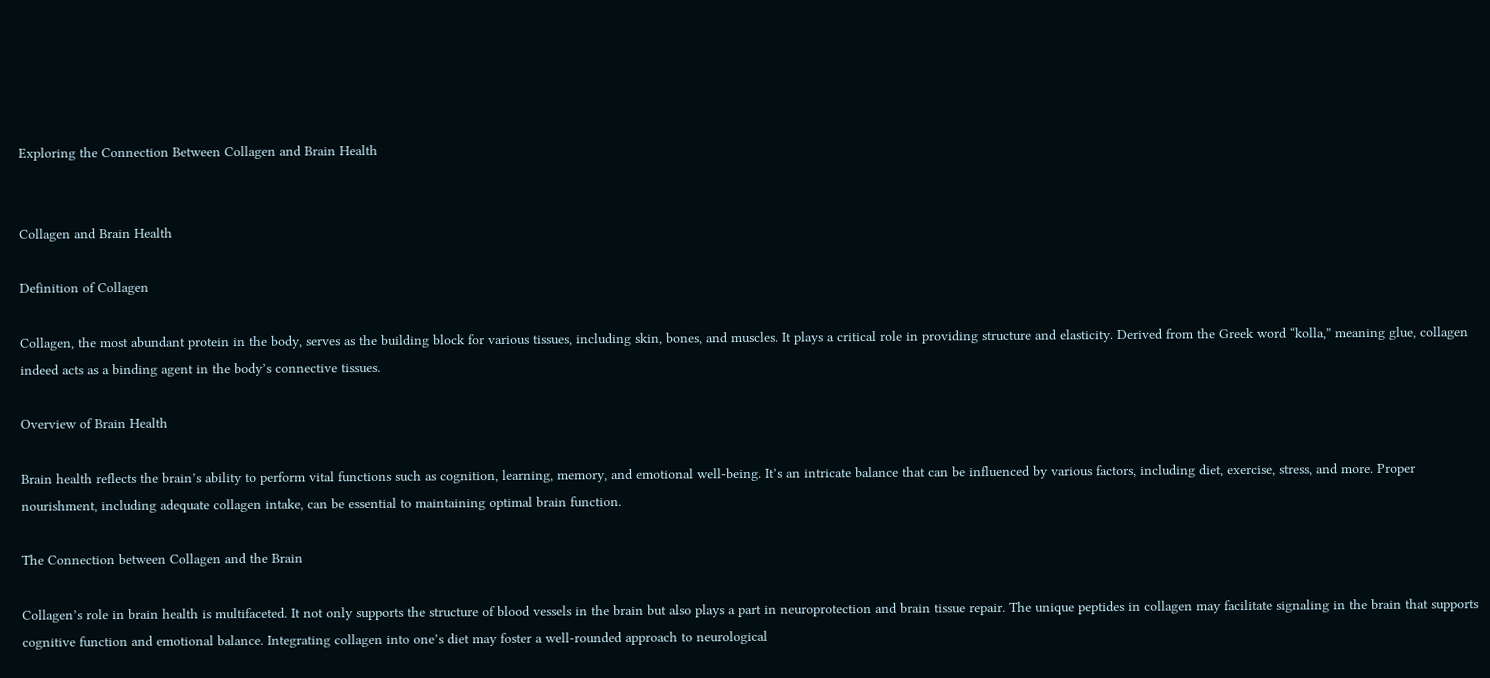Exploring the Connection Between Collagen and Brain Health


Collagen and Brain Health

Definition of Collagen

Collagen, the most abundant protein in the body, serves as the building block for various tissues, including skin, bones, and muscles. It plays a critical role in providing structure and elasticity. Derived from the Greek word “kolla,” meaning glue, collagen indeed acts as a binding agent in the body’s connective tissues.

Overview of Brain Health

Brain health reflects the brain’s ability to perform vital functions such as cognition, learning, memory, and emotional well-being. It’s an intricate balance that can be influenced by various factors, including diet, exercise, stress, and more. Proper nourishment, including adequate collagen intake, can be essential to maintaining optimal brain function.

The Connection between Collagen and the Brain

Collagen’s role in brain health is multifaceted. It not only supports the structure of blood vessels in the brain but also plays a part in neuroprotection and brain tissue repair. The unique peptides in collagen may facilitate signaling in the brain that supports cognitive function and emotional balance. Integrating collagen into one’s diet may foster a well-rounded approach to neurological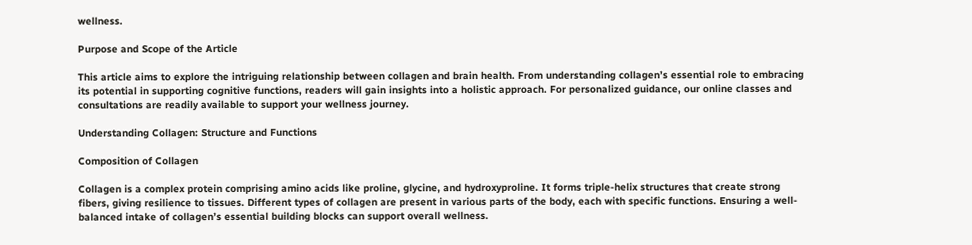wellness.

Purpose and Scope of the Article

This article aims to explore the intriguing relationship between collagen and brain health. From understanding collagen’s essential role to embracing its potential in supporting cognitive functions, readers will gain insights into a holistic approach. For personalized guidance, our online classes and consultations are readily available to support your wellness journey.

Understanding Collagen: Structure and Functions

Composition of Collagen

Collagen is a complex protein comprising amino acids like proline, glycine, and hydroxyproline. It forms triple-helix structures that create strong fibers, giving resilience to tissues. Different types of collagen are present in various parts of the body, each with specific functions. Ensuring a well-balanced intake of collagen’s essential building blocks can support overall wellness.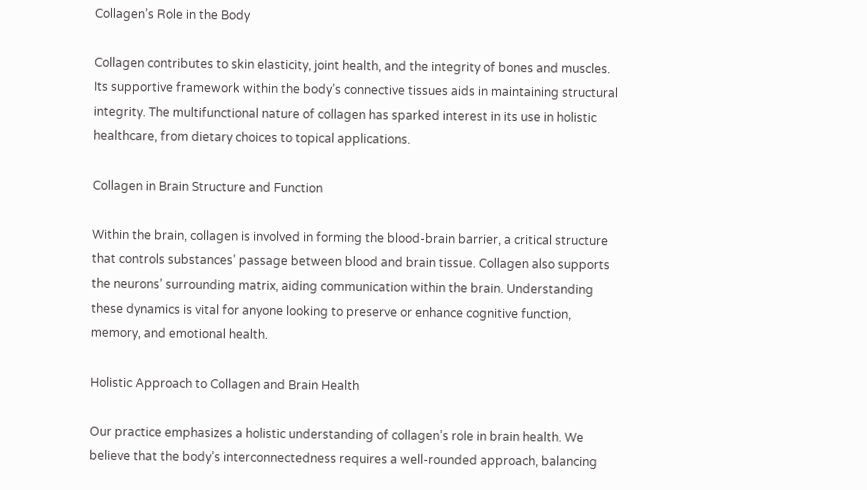Collagen’s Role in the Body

Collagen contributes to skin elasticity, joint health, and the integrity of bones and muscles. Its supportive framework within the body’s connective tissues aids in maintaining structural integrity. The multifunctional nature of collagen has sparked interest in its use in holistic healthcare, from dietary choices to topical applications.

Collagen in Brain Structure and Function

Within the brain, collagen is involved in forming the blood-brain barrier, a critical structure that controls substances’ passage between blood and brain tissue. Collagen also supports the neurons’ surrounding matrix, aiding communication within the brain. Understanding these dynamics is vital for anyone looking to preserve or enhance cognitive function, memory, and emotional health.

Holistic Approach to Collagen and Brain Health

Our practice emphasizes a holistic understanding of collagen’s role in brain health. We believe that the body’s interconnectedness requires a well-rounded approach, balancing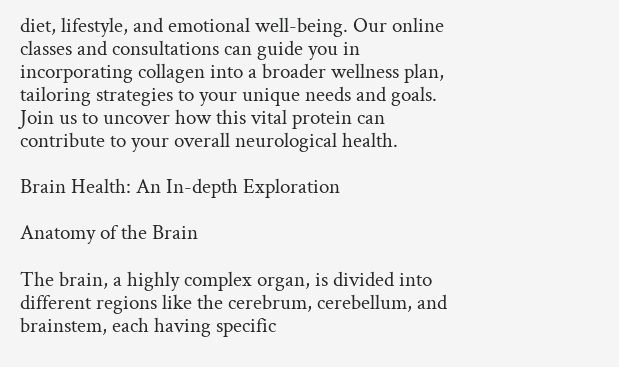diet, lifestyle, and emotional well-being. Our online classes and consultations can guide you in incorporating collagen into a broader wellness plan, tailoring strategies to your unique needs and goals. Join us to uncover how this vital protein can contribute to your overall neurological health.

Brain Health: An In-depth Exploration

Anatomy of the Brain

The brain, a highly complex organ, is divided into different regions like the cerebrum, cerebellum, and brainstem, each having specific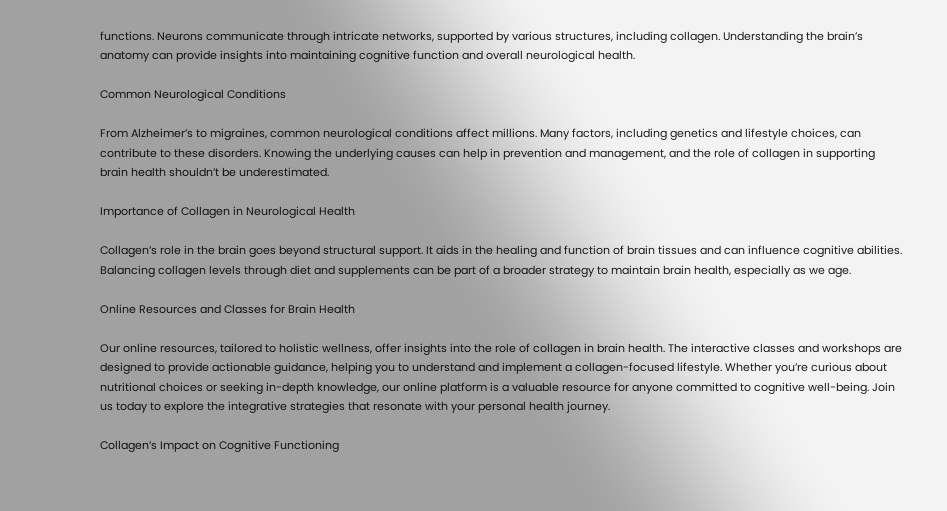functions. Neurons communicate through intricate networks, supported by various structures, including collagen. Understanding the brain’s anatomy can provide insights into maintaining cognitive function and overall neurological health.

Common Neurological Conditions

From Alzheimer’s to migraines, common neurological conditions affect millions. Many factors, including genetics and lifestyle choices, can contribute to these disorders. Knowing the underlying causes can help in prevention and management, and the role of collagen in supporting brain health shouldn’t be underestimated.

Importance of Collagen in Neurological Health

Collagen’s role in the brain goes beyond structural support. It aids in the healing and function of brain tissues and can influence cognitive abilities. Balancing collagen levels through diet and supplements can be part of a broader strategy to maintain brain health, especially as we age.

Online Resources and Classes for Brain Health

Our online resources, tailored to holistic wellness, offer insights into the role of collagen in brain health. The interactive classes and workshops are designed to provide actionable guidance, helping you to understand and implement a collagen-focused lifestyle. Whether you’re curious about nutritional choices or seeking in-depth knowledge, our online platform is a valuable resource for anyone committed to cognitive well-being. Join us today to explore the integrative strategies that resonate with your personal health journey.

Collagen’s Impact on Cognitive Functioning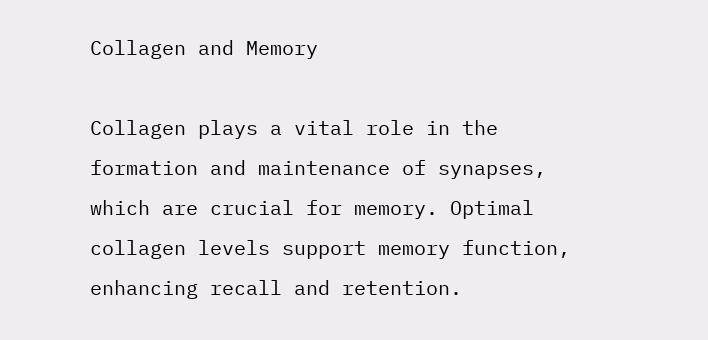Collagen and Memory

Collagen plays a vital role in the formation and maintenance of synapses, which are crucial for memory. Optimal collagen levels support memory function, enhancing recall and retention.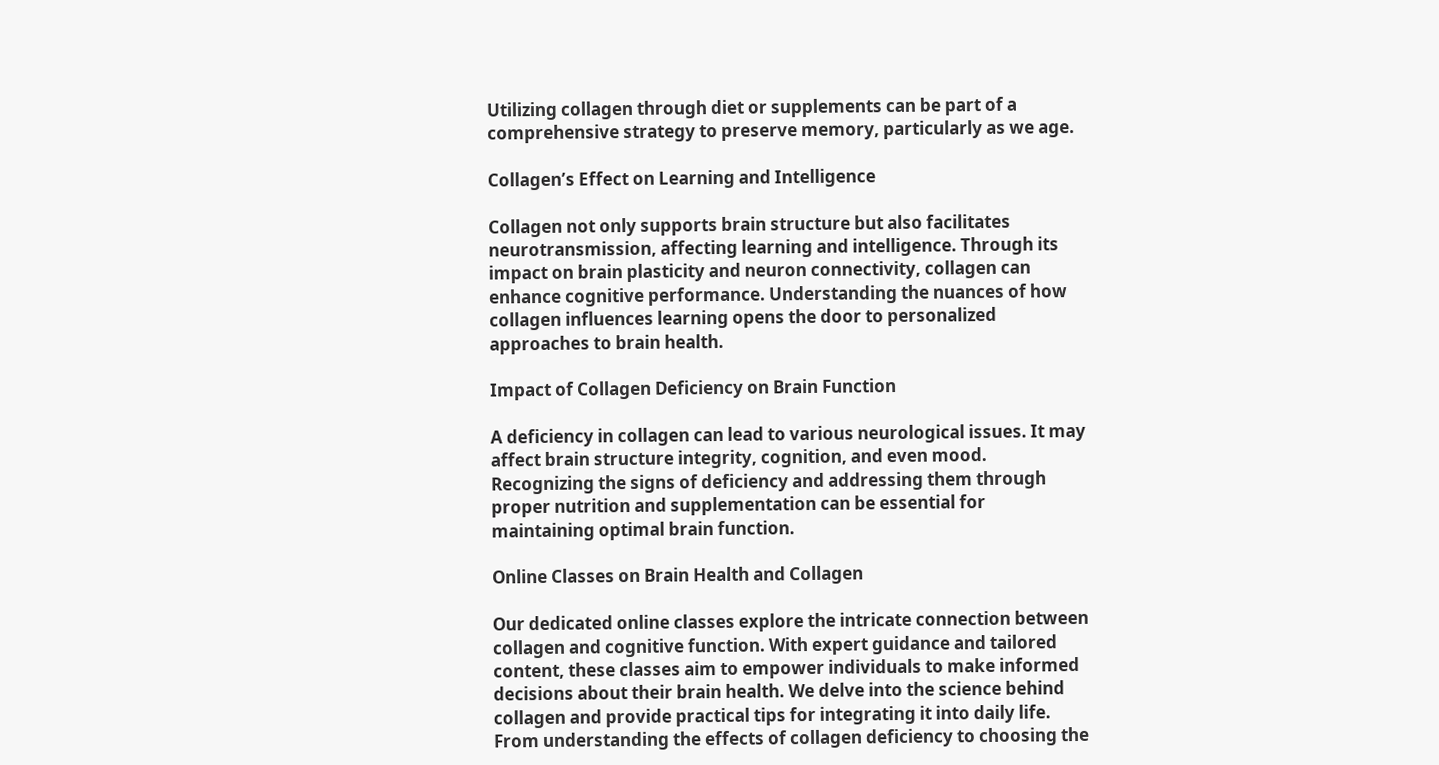Utilizing collagen through diet or supplements can be part of a comprehensive strategy to preserve memory, particularly as we age.

Collagen’s Effect on Learning and Intelligence

Collagen not only supports brain structure but also facilitates neurotransmission, affecting learning and intelligence. Through its impact on brain plasticity and neuron connectivity, collagen can enhance cognitive performance. Understanding the nuances of how collagen influences learning opens the door to personalized approaches to brain health.

Impact of Collagen Deficiency on Brain Function

A deficiency in collagen can lead to various neurological issues. It may affect brain structure integrity, cognition, and even mood. Recognizing the signs of deficiency and addressing them through proper nutrition and supplementation can be essential for maintaining optimal brain function.

Online Classes on Brain Health and Collagen

Our dedicated online classes explore the intricate connection between collagen and cognitive function. With expert guidance and tailored content, these classes aim to empower individuals to make informed decisions about their brain health. We delve into the science behind collagen and provide practical tips for integrating it into daily life. From understanding the effects of collagen deficiency to choosing the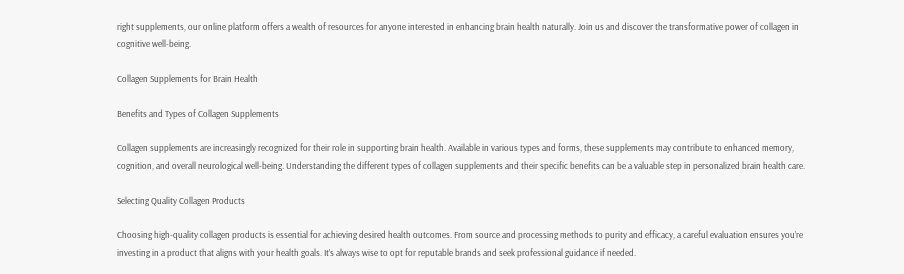right supplements, our online platform offers a wealth of resources for anyone interested in enhancing brain health naturally. Join us and discover the transformative power of collagen in cognitive well-being.

Collagen Supplements for Brain Health

Benefits and Types of Collagen Supplements

Collagen supplements are increasingly recognized for their role in supporting brain health. Available in various types and forms, these supplements may contribute to enhanced memory, cognition, and overall neurological well-being. Understanding the different types of collagen supplements and their specific benefits can be a valuable step in personalized brain health care.

Selecting Quality Collagen Products

Choosing high-quality collagen products is essential for achieving desired health outcomes. From source and processing methods to purity and efficacy, a careful evaluation ensures you’re investing in a product that aligns with your health goals. It’s always wise to opt for reputable brands and seek professional guidance if needed.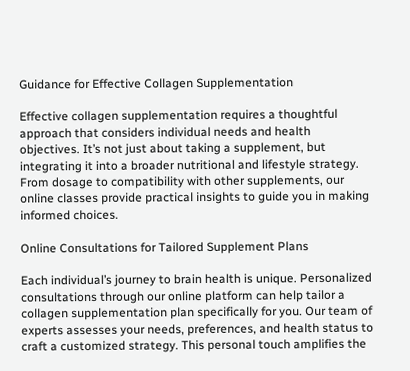Guidance for Effective Collagen Supplementation

Effective collagen supplementation requires a thoughtful approach that considers individual needs and health objectives. It’s not just about taking a supplement, but integrating it into a broader nutritional and lifestyle strategy. From dosage to compatibility with other supplements, our online classes provide practical insights to guide you in making informed choices.

Online Consultations for Tailored Supplement Plans

Each individual’s journey to brain health is unique. Personalized consultations through our online platform can help tailor a collagen supplementation plan specifically for you. Our team of experts assesses your needs, preferences, and health status to craft a customized strategy. This personal touch amplifies the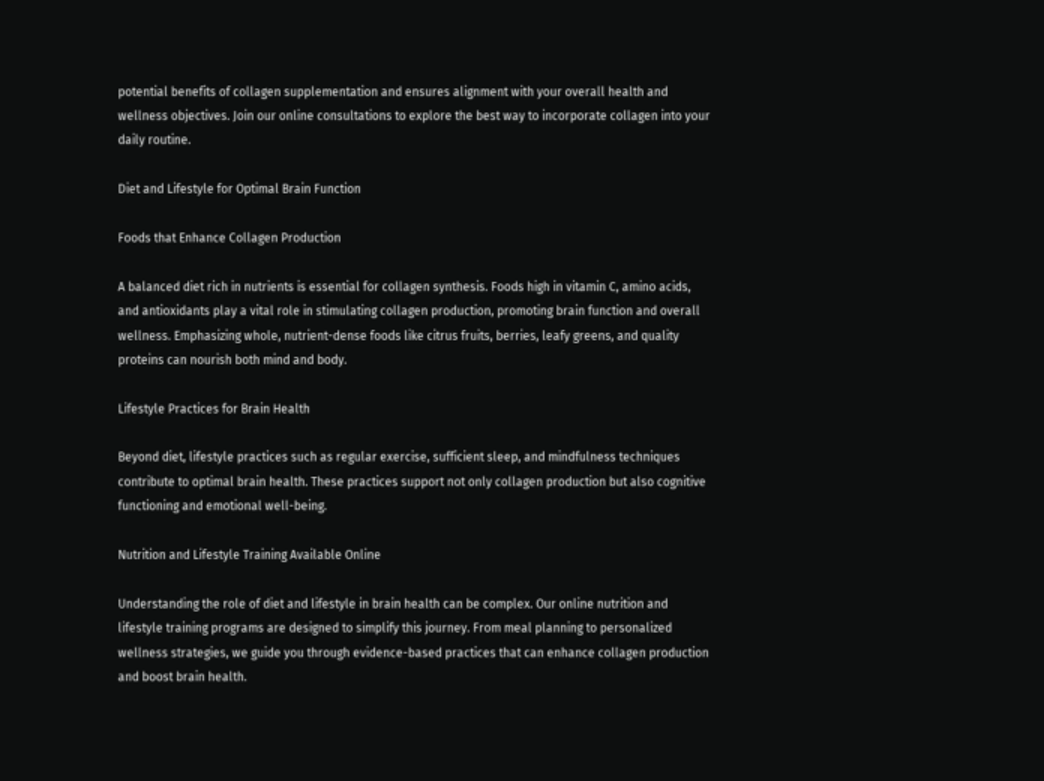potential benefits of collagen supplementation and ensures alignment with your overall health and wellness objectives. Join our online consultations to explore the best way to incorporate collagen into your daily routine.

Diet and Lifestyle for Optimal Brain Function

Foods that Enhance Collagen Production

A balanced diet rich in nutrients is essential for collagen synthesis. Foods high in vitamin C, amino acids, and antioxidants play a vital role in stimulating collagen production, promoting brain function and overall wellness. Emphasizing whole, nutrient-dense foods like citrus fruits, berries, leafy greens, and quality proteins can nourish both mind and body.

Lifestyle Practices for Brain Health

Beyond diet, lifestyle practices such as regular exercise, sufficient sleep, and mindfulness techniques contribute to optimal brain health. These practices support not only collagen production but also cognitive functioning and emotional well-being.

Nutrition and Lifestyle Training Available Online

Understanding the role of diet and lifestyle in brain health can be complex. Our online nutrition and lifestyle training programs are designed to simplify this journey. From meal planning to personalized wellness strategies, we guide you through evidence-based practices that can enhance collagen production and boost brain health.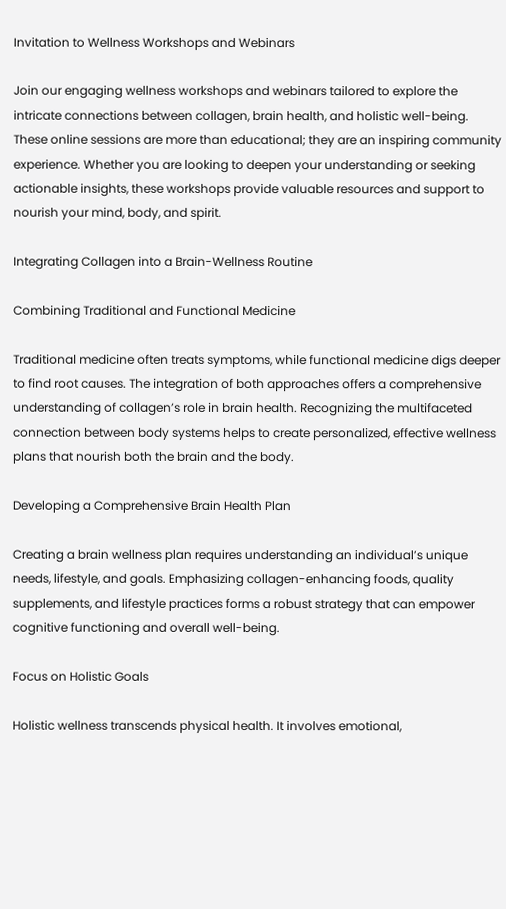Invitation to Wellness Workshops and Webinars

Join our engaging wellness workshops and webinars tailored to explore the intricate connections between collagen, brain health, and holistic well-being. These online sessions are more than educational; they are an inspiring community experience. Whether you are looking to deepen your understanding or seeking actionable insights, these workshops provide valuable resources and support to nourish your mind, body, and spirit.

Integrating Collagen into a Brain-Wellness Routine

Combining Traditional and Functional Medicine

Traditional medicine often treats symptoms, while functional medicine digs deeper to find root causes. The integration of both approaches offers a comprehensive understanding of collagen’s role in brain health. Recognizing the multifaceted connection between body systems helps to create personalized, effective wellness plans that nourish both the brain and the body.

Developing a Comprehensive Brain Health Plan

Creating a brain wellness plan requires understanding an individual’s unique needs, lifestyle, and goals. Emphasizing collagen-enhancing foods, quality supplements, and lifestyle practices forms a robust strategy that can empower cognitive functioning and overall well-being.

Focus on Holistic Goals

Holistic wellness transcends physical health. It involves emotional,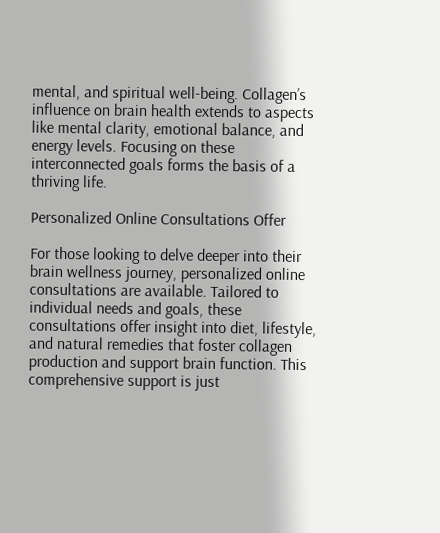mental, and spiritual well-being. Collagen’s influence on brain health extends to aspects like mental clarity, emotional balance, and energy levels. Focusing on these interconnected goals forms the basis of a thriving life.

Personalized Online Consultations Offer

For those looking to delve deeper into their brain wellness journey, personalized online consultations are available. Tailored to individual needs and goals, these consultations offer insight into diet, lifestyle, and natural remedies that foster collagen production and support brain function. This comprehensive support is just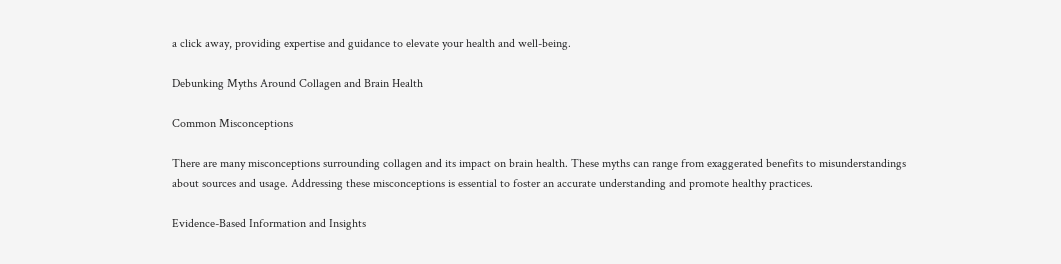a click away, providing expertise and guidance to elevate your health and well-being.

Debunking Myths Around Collagen and Brain Health

Common Misconceptions

There are many misconceptions surrounding collagen and its impact on brain health. These myths can range from exaggerated benefits to misunderstandings about sources and usage. Addressing these misconceptions is essential to foster an accurate understanding and promote healthy practices.

Evidence-Based Information and Insights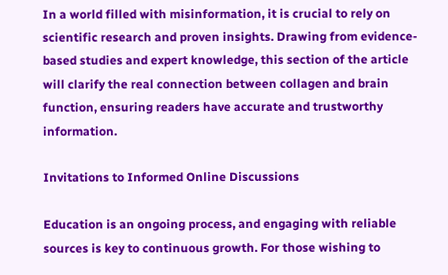In a world filled with misinformation, it is crucial to rely on scientific research and proven insights. Drawing from evidence-based studies and expert knowledge, this section of the article will clarify the real connection between collagen and brain function, ensuring readers have accurate and trustworthy information.

Invitations to Informed Online Discussions

Education is an ongoing process, and engaging with reliable sources is key to continuous growth. For those wishing to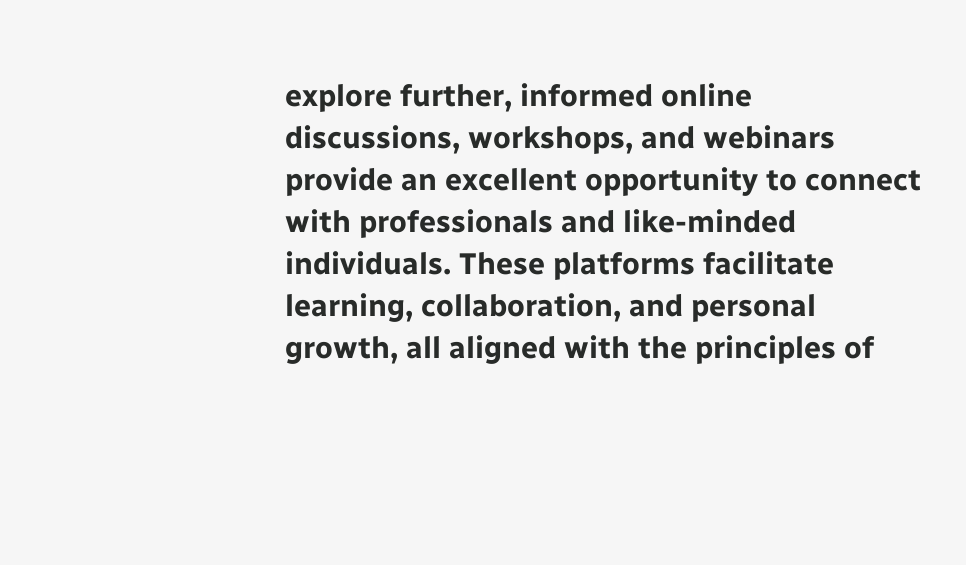explore further, informed online discussions, workshops, and webinars provide an excellent opportunity to connect with professionals and like-minded individuals. These platforms facilitate learning, collaboration, and personal growth, all aligned with the principles of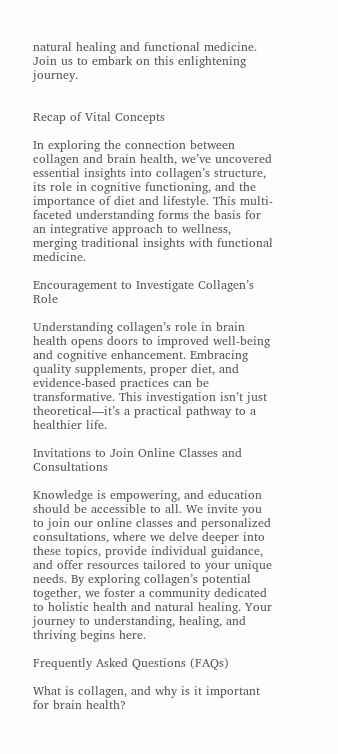natural healing and functional medicine. Join us to embark on this enlightening journey.


Recap of Vital Concepts

In exploring the connection between collagen and brain health, we’ve uncovered essential insights into collagen’s structure, its role in cognitive functioning, and the importance of diet and lifestyle. This multi-faceted understanding forms the basis for an integrative approach to wellness, merging traditional insights with functional medicine.

Encouragement to Investigate Collagen’s Role

Understanding collagen’s role in brain health opens doors to improved well-being and cognitive enhancement. Embracing quality supplements, proper diet, and evidence-based practices can be transformative. This investigation isn’t just theoretical—it’s a practical pathway to a healthier life.

Invitations to Join Online Classes and Consultations

Knowledge is empowering, and education should be accessible to all. We invite you to join our online classes and personalized consultations, where we delve deeper into these topics, provide individual guidance, and offer resources tailored to your unique needs. By exploring collagen’s potential together, we foster a community dedicated to holistic health and natural healing. Your journey to understanding, healing, and thriving begins here.

Frequently Asked Questions (FAQs)

What is collagen, and why is it important for brain health?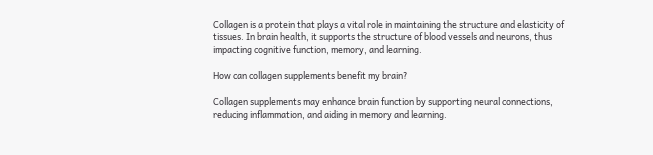Collagen is a protein that plays a vital role in maintaining the structure and elasticity of tissues. In brain health, it supports the structure of blood vessels and neurons, thus impacting cognitive function, memory, and learning.

How can collagen supplements benefit my brain?

Collagen supplements may enhance brain function by supporting neural connections, reducing inflammation, and aiding in memory and learning.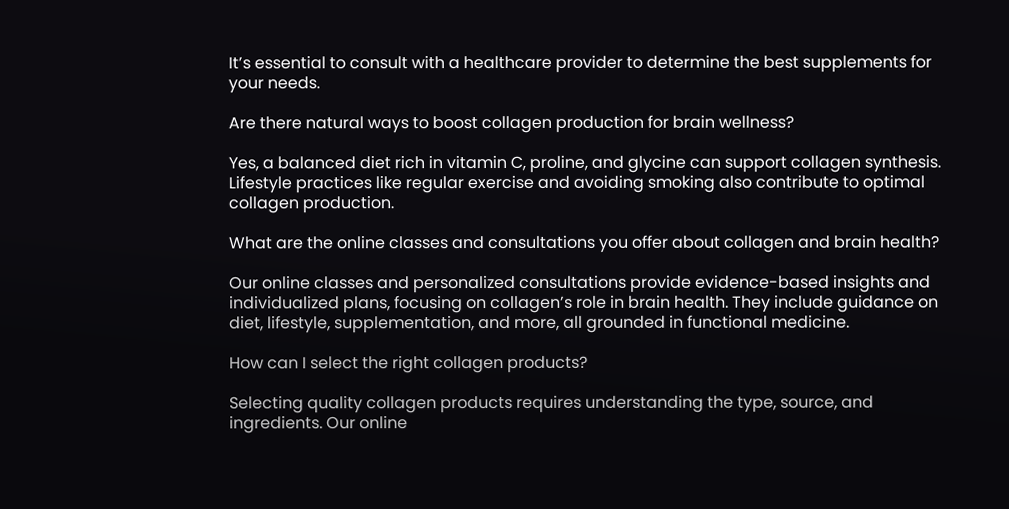It’s essential to consult with a healthcare provider to determine the best supplements for your needs.

Are there natural ways to boost collagen production for brain wellness?

Yes, a balanced diet rich in vitamin C, proline, and glycine can support collagen synthesis. Lifestyle practices like regular exercise and avoiding smoking also contribute to optimal collagen production.

What are the online classes and consultations you offer about collagen and brain health?

Our online classes and personalized consultations provide evidence-based insights and individualized plans, focusing on collagen’s role in brain health. They include guidance on diet, lifestyle, supplementation, and more, all grounded in functional medicine.

How can I select the right collagen products?

Selecting quality collagen products requires understanding the type, source, and ingredients. Our online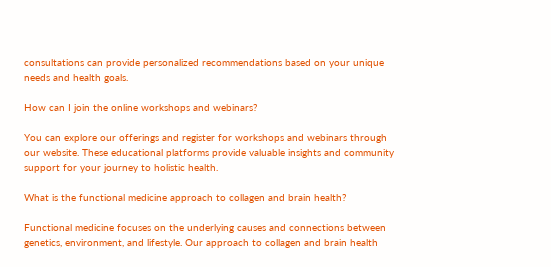consultations can provide personalized recommendations based on your unique needs and health goals.

How can I join the online workshops and webinars?

You can explore our offerings and register for workshops and webinars through our website. These educational platforms provide valuable insights and community support for your journey to holistic health.

What is the functional medicine approach to collagen and brain health?

Functional medicine focuses on the underlying causes and connections between genetics, environment, and lifestyle. Our approach to collagen and brain health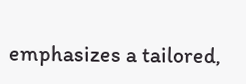emphasizes a tailored,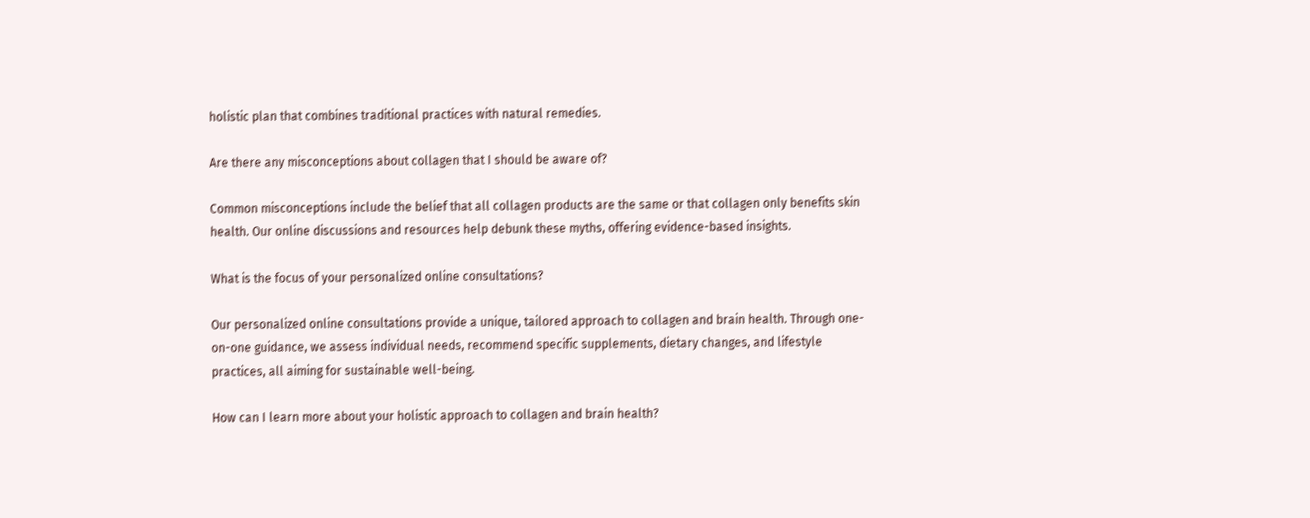holistic plan that combines traditional practices with natural remedies.

Are there any misconceptions about collagen that I should be aware of?

Common misconceptions include the belief that all collagen products are the same or that collagen only benefits skin health. Our online discussions and resources help debunk these myths, offering evidence-based insights.

What is the focus of your personalized online consultations?

Our personalized online consultations provide a unique, tailored approach to collagen and brain health. Through one-on-one guidance, we assess individual needs, recommend specific supplements, dietary changes, and lifestyle practices, all aiming for sustainable well-being.

How can I learn more about your holistic approach to collagen and brain health?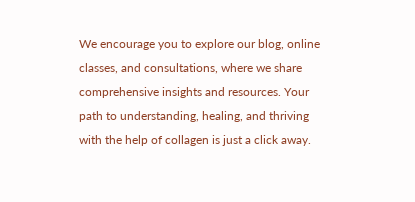We encourage you to explore our blog, online classes, and consultations, where we share comprehensive insights and resources. Your path to understanding, healing, and thriving with the help of collagen is just a click away.